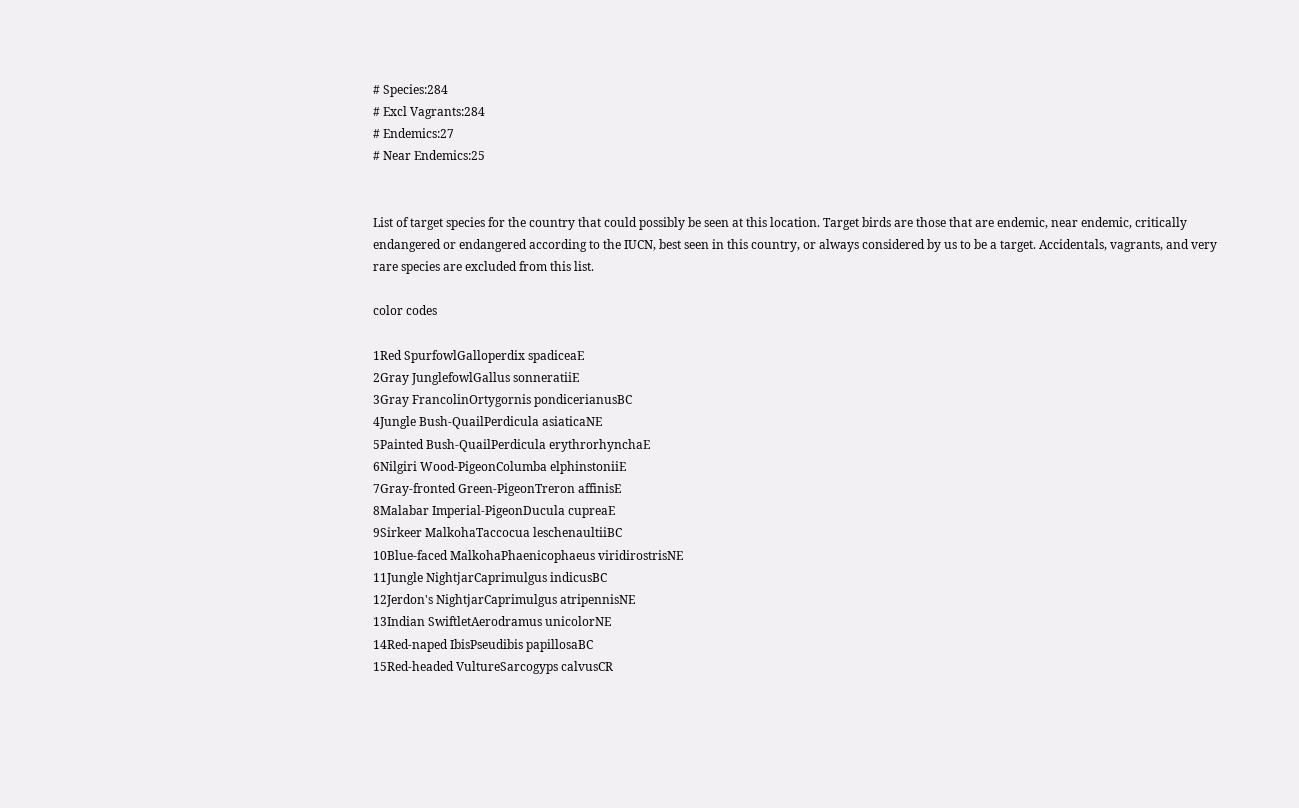# Species:284
# Excl Vagrants:284
# Endemics:27
# Near Endemics:25


List of target species for the country that could possibly be seen at this location. Target birds are those that are endemic, near endemic, critically endangered or endangered according to the IUCN, best seen in this country, or always considered by us to be a target. Accidentals, vagrants, and very rare species are excluded from this list.

color codes

1Red SpurfowlGalloperdix spadiceaE
2Gray JunglefowlGallus sonneratiiE
3Gray FrancolinOrtygornis pondicerianusBC
4Jungle Bush-QuailPerdicula asiaticaNE
5Painted Bush-QuailPerdicula erythrorhynchaE
6Nilgiri Wood-PigeonColumba elphinstoniiE
7Gray-fronted Green-PigeonTreron affinisE
8Malabar Imperial-PigeonDucula cupreaE
9Sirkeer MalkohaTaccocua leschenaultiiBC
10Blue-faced MalkohaPhaenicophaeus viridirostrisNE
11Jungle NightjarCaprimulgus indicusBC
12Jerdon's NightjarCaprimulgus atripennisNE
13Indian SwiftletAerodramus unicolorNE
14Red-naped IbisPseudibis papillosaBC
15Red-headed VultureSarcogyps calvusCR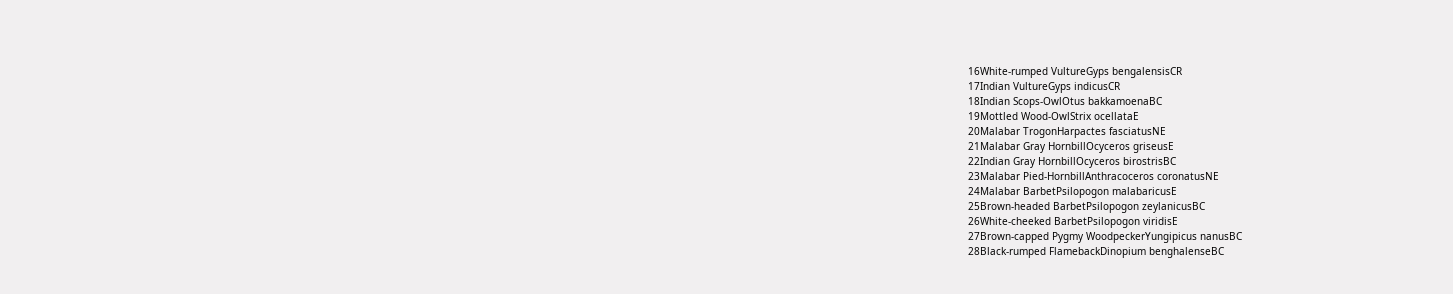16White-rumped VultureGyps bengalensisCR
17Indian VultureGyps indicusCR
18Indian Scops-OwlOtus bakkamoenaBC
19Mottled Wood-OwlStrix ocellataE
20Malabar TrogonHarpactes fasciatusNE
21Malabar Gray HornbillOcyceros griseusE
22Indian Gray HornbillOcyceros birostrisBC
23Malabar Pied-HornbillAnthracoceros coronatusNE
24Malabar BarbetPsilopogon malabaricusE
25Brown-headed BarbetPsilopogon zeylanicusBC
26White-cheeked BarbetPsilopogon viridisE
27Brown-capped Pygmy WoodpeckerYungipicus nanusBC
28Black-rumped FlamebackDinopium benghalenseBC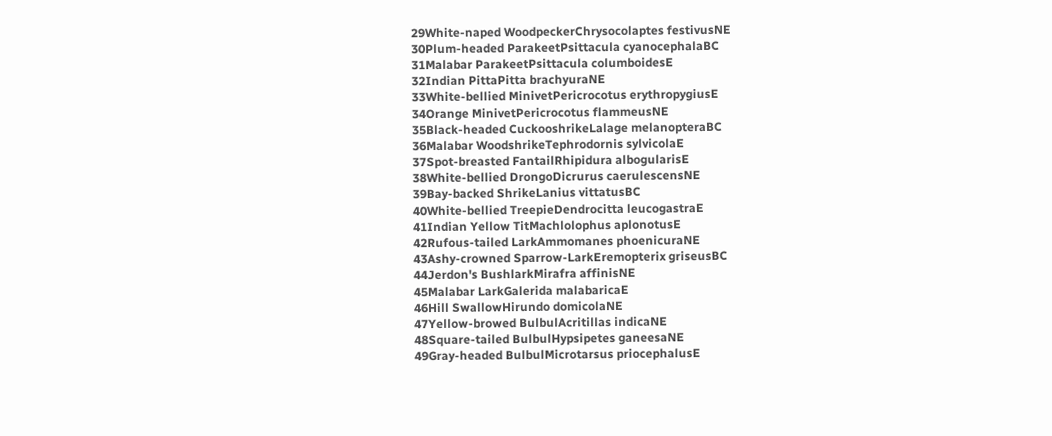29White-naped WoodpeckerChrysocolaptes festivusNE
30Plum-headed ParakeetPsittacula cyanocephalaBC
31Malabar ParakeetPsittacula columboidesE
32Indian PittaPitta brachyuraNE
33White-bellied MinivetPericrocotus erythropygiusE
34Orange MinivetPericrocotus flammeusNE
35Black-headed CuckooshrikeLalage melanopteraBC
36Malabar WoodshrikeTephrodornis sylvicolaE
37Spot-breasted FantailRhipidura albogularisE
38White-bellied DrongoDicrurus caerulescensNE
39Bay-backed ShrikeLanius vittatusBC
40White-bellied TreepieDendrocitta leucogastraE
41Indian Yellow TitMachlolophus aplonotusE
42Rufous-tailed LarkAmmomanes phoenicuraNE
43Ashy-crowned Sparrow-LarkEremopterix griseusBC
44Jerdon's BushlarkMirafra affinisNE
45Malabar LarkGalerida malabaricaE
46Hill SwallowHirundo domicolaNE
47Yellow-browed BulbulAcritillas indicaNE
48Square-tailed BulbulHypsipetes ganeesaNE
49Gray-headed BulbulMicrotarsus priocephalusE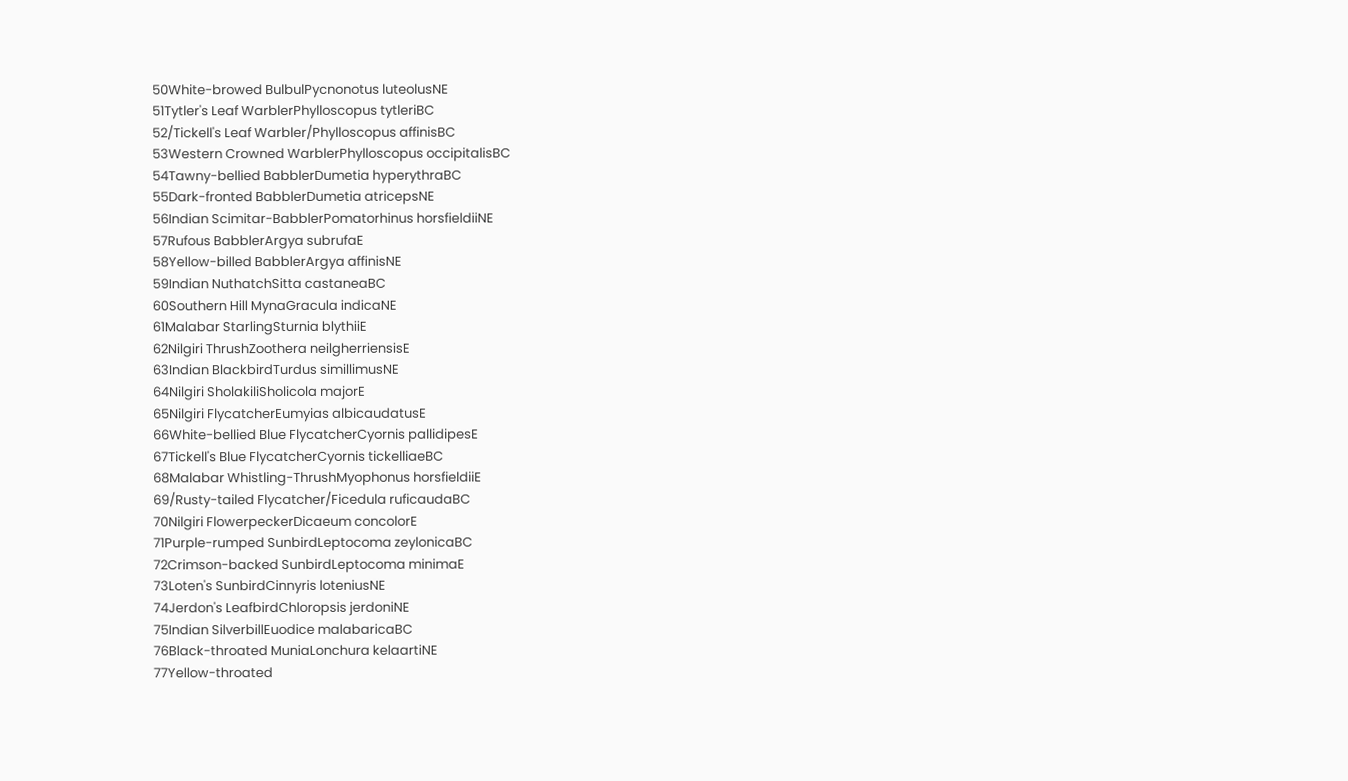50White-browed BulbulPycnonotus luteolusNE
51Tytler's Leaf WarblerPhylloscopus tytleriBC
52/Tickell's Leaf Warbler/Phylloscopus affinisBC
53Western Crowned WarblerPhylloscopus occipitalisBC
54Tawny-bellied BabblerDumetia hyperythraBC
55Dark-fronted BabblerDumetia atricepsNE
56Indian Scimitar-BabblerPomatorhinus horsfieldiiNE
57Rufous BabblerArgya subrufaE
58Yellow-billed BabblerArgya affinisNE
59Indian NuthatchSitta castaneaBC
60Southern Hill MynaGracula indicaNE
61Malabar StarlingSturnia blythiiE
62Nilgiri ThrushZoothera neilgherriensisE
63Indian BlackbirdTurdus simillimusNE
64Nilgiri SholakiliSholicola majorE
65Nilgiri FlycatcherEumyias albicaudatusE
66White-bellied Blue FlycatcherCyornis pallidipesE
67Tickell's Blue FlycatcherCyornis tickelliaeBC
68Malabar Whistling-ThrushMyophonus horsfieldiiE
69/Rusty-tailed Flycatcher/Ficedula ruficaudaBC
70Nilgiri FlowerpeckerDicaeum concolorE
71Purple-rumped SunbirdLeptocoma zeylonicaBC
72Crimson-backed SunbirdLeptocoma minimaE
73Loten's SunbirdCinnyris loteniusNE
74Jerdon's LeafbirdChloropsis jerdoniNE
75Indian SilverbillEuodice malabaricaBC
76Black-throated MuniaLonchura kelaartiNE
77Yellow-throated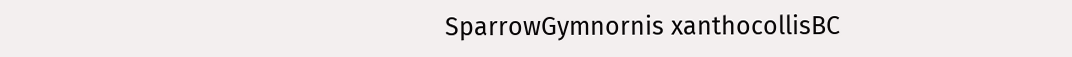SparrowGymnornis xanthocollisBC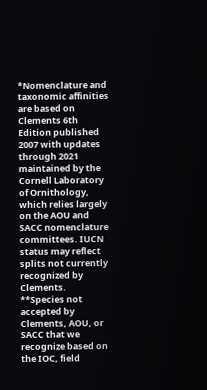*Nomenclature and taxonomic affinities are based on Clements 6th Edition published 2007 with updates through 2021 maintained by the Cornell Laboratory of Ornithology, which relies largely on the AOU and SACC nomenclature committees. IUCN status may reflect splits not currently recognized by Clements.
**Species not accepted by Clements, AOU, or SACC that we recognize based on the IOC, field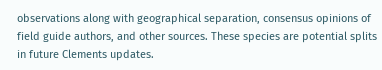observations along with geographical separation, consensus opinions of field guide authors, and other sources. These species are potential splits in future Clements updates.